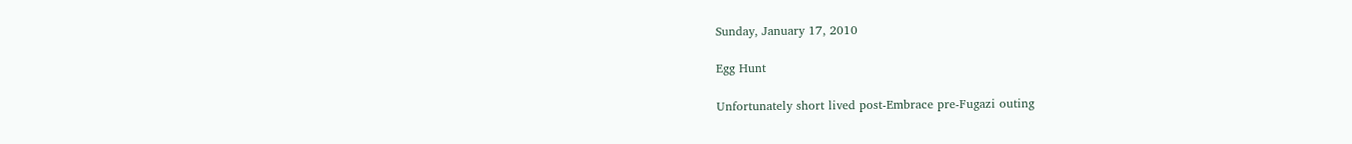Sunday, January 17, 2010

Egg Hunt

Unfortunately short lived post-Embrace pre-Fugazi outing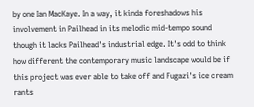by one Ian MacKaye. In a way, it kinda foreshadows his involvement in Pailhead in its melodic mid-tempo sound though it lacks Pailhead's industrial edge. It's odd to think how different the contemporary music landscape would be if this project was ever able to take off and Fugazi's ice cream rants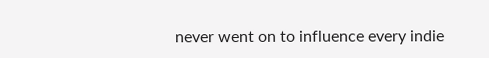never went on to influence every indie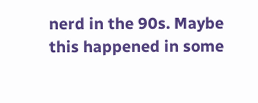nerd in the 90s. Maybe this happened in some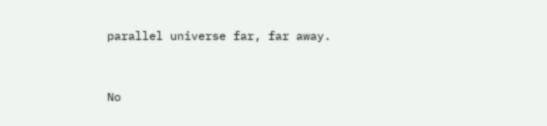parallel universe far, far away.


No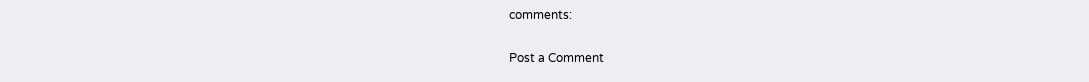comments:

Post a Comment